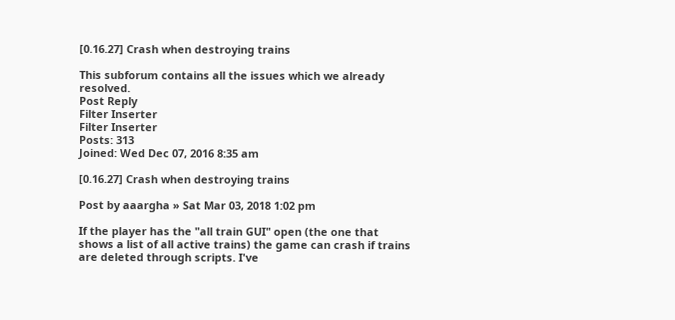[0.16.27] Crash when destroying trains

This subforum contains all the issues which we already resolved.
Post Reply
Filter Inserter
Filter Inserter
Posts: 313
Joined: Wed Dec 07, 2016 8:35 am

[0.16.27] Crash when destroying trains

Post by aaargha » Sat Mar 03, 2018 1:02 pm

If the player has the "all train GUI" open (the one that shows a list of all active trains) the game can crash if trains are deleted through scripts. I've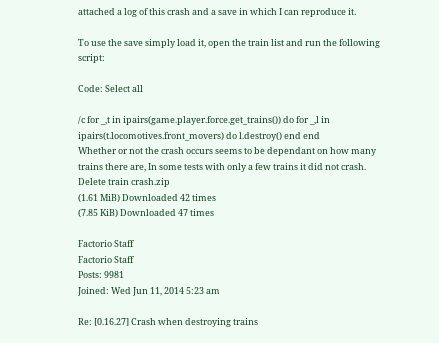attached a log of this crash and a save in which I can reproduce it.

To use the save simply load it, open the train list and run the following script:

Code: Select all

/c for _,t in ipairs(game.player.force.get_trains()) do for _,l in ipairs(t.locomotives.front_movers) do l.destroy() end end
Whether or not the crash occurs seems to be dependant on how many trains there are, In some tests with only a few trains it did not crash.
Delete train crash.zip
(1.61 MiB) Downloaded 42 times
(7.85 KiB) Downloaded 47 times

Factorio Staff
Factorio Staff
Posts: 9981
Joined: Wed Jun 11, 2014 5:23 am

Re: [0.16.27] Crash when destroying trains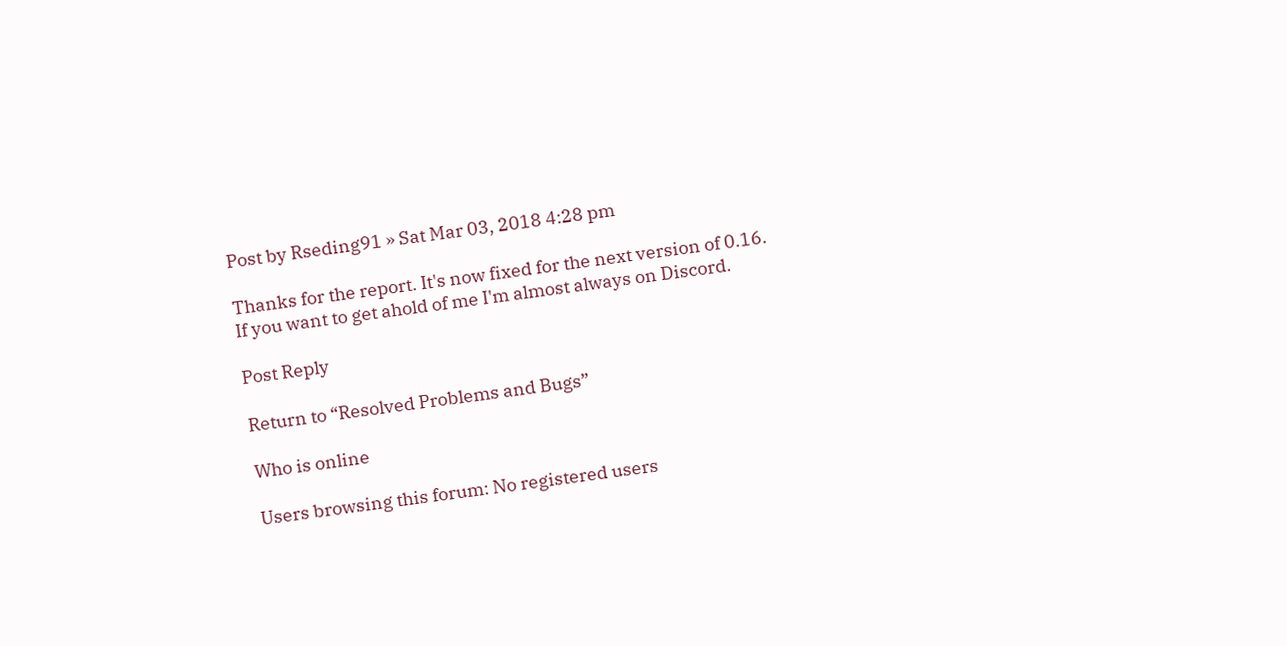Post by Rseding91 » Sat Mar 03, 2018 4:28 pm

Thanks for the report. It's now fixed for the next version of 0.16.
If you want to get ahold of me I'm almost always on Discord.

Post Reply

Return to “Resolved Problems and Bugs”

Who is online

Users browsing this forum: No registered users